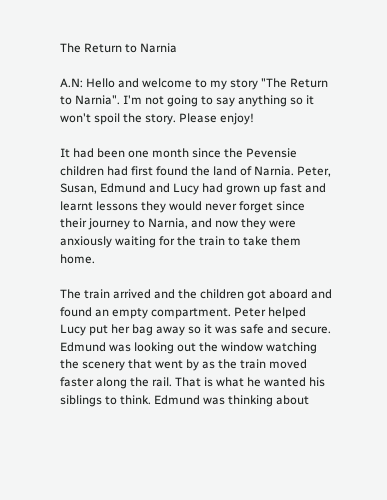The Return to Narnia

A.N: Hello and welcome to my story "The Return to Narnia". I'm not going to say anything so it won't spoil the story. Please enjoy!

It had been one month since the Pevensie children had first found the land of Narnia. Peter, Susan, Edmund and Lucy had grown up fast and learnt lessons they would never forget since their journey to Narnia, and now they were anxiously waiting for the train to take them home.

The train arrived and the children got aboard and found an empty compartment. Peter helped Lucy put her bag away so it was safe and secure. Edmund was looking out the window watching the scenery that went by as the train moved faster along the rail. That is what he wanted his siblings to think. Edmund was thinking about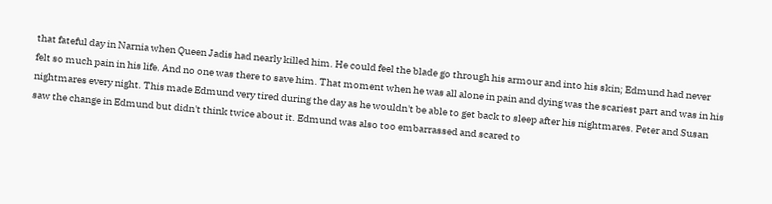that fateful day in Narnia when Queen Jadis had nearly killed him. He could feel the blade go through his armour and into his skin; Edmund had never felt so much pain in his life. And no one was there to save him. That moment when he was all alone in pain and dying was the scariest part and was in his nightmares every night. This made Edmund very tired during the day as he wouldn't be able to get back to sleep after his nightmares. Peter and Susan saw the change in Edmund but didn't think twice about it. Edmund was also too embarrassed and scared to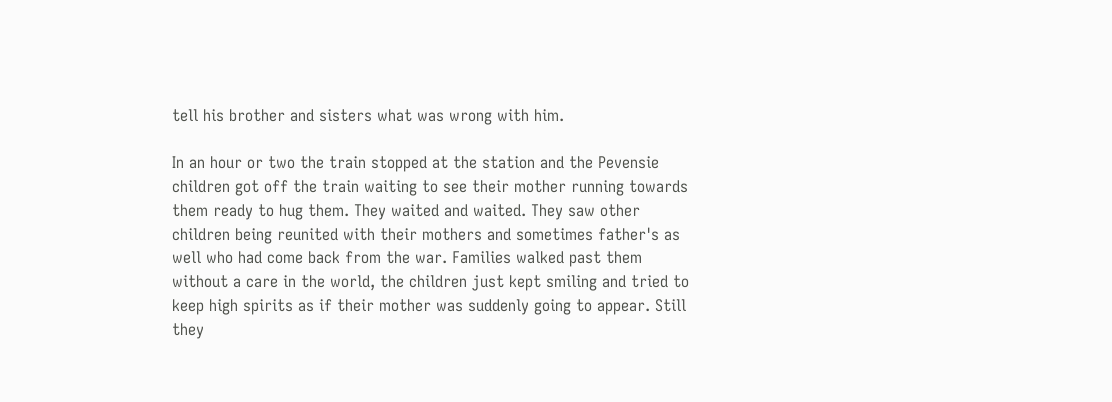tell his brother and sisters what was wrong with him.

In an hour or two the train stopped at the station and the Pevensie children got off the train waiting to see their mother running towards them ready to hug them. They waited and waited. They saw other children being reunited with their mothers and sometimes father's as well who had come back from the war. Families walked past them without a care in the world, the children just kept smiling and tried to keep high spirits as if their mother was suddenly going to appear. Still they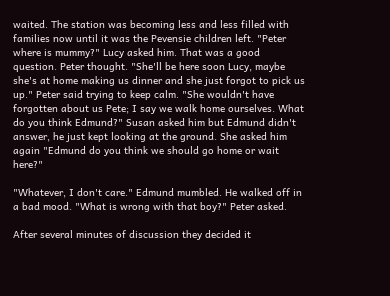waited. The station was becoming less and less filled with families now until it was the Pevensie children left. "Peter where is mummy?" Lucy asked him. That was a good question. Peter thought. "She'll be here soon Lucy, maybe she's at home making us dinner and she just forgot to pick us up." Peter said trying to keep calm. "She wouldn't have forgotten about us Pete; I say we walk home ourselves. What do you think Edmund?" Susan asked him but Edmund didn't answer, he just kept looking at the ground. She asked him again "Edmund do you think we should go home or wait here?"

"Whatever, I don't care." Edmund mumbled. He walked off in a bad mood. "What is wrong with that boy?" Peter asked.

After several minutes of discussion they decided it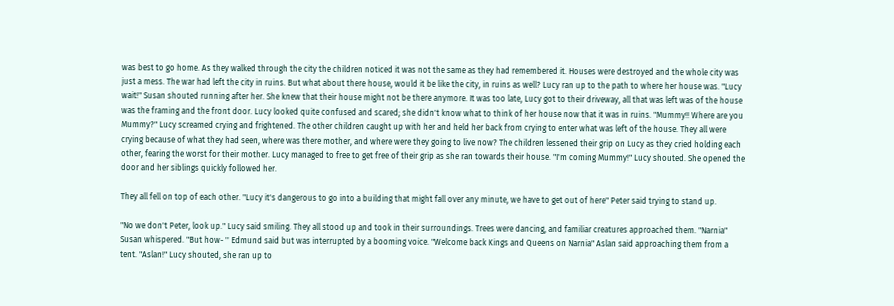was best to go home. As they walked through the city the children noticed it was not the same as they had remembered it. Houses were destroyed and the whole city was just a mess. The war had left the city in ruins. But what about there house, would it be like the city, in ruins as well? Lucy ran up to the path to where her house was. "Lucy wait!" Susan shouted running after her. She knew that their house might not be there anymore. It was too late, Lucy got to their driveway, all that was left was of the house was the framing and the front door. Lucy looked quite confused and scared; she didn't know what to think of her house now that it was in ruins. "Mummy!! Where are you Mummy?" Lucy screamed crying and frightened. The other children caught up with her and held her back from crying to enter what was left of the house. They all were crying because of what they had seen, where was there mother, and where were they going to live now? The children lessened their grip on Lucy as they cried holding each other, fearing the worst for their mother. Lucy managed to free to get free of their grip as she ran towards their house. "I'm coming Mummy!" Lucy shouted. She opened the door and her siblings quickly followed her.

They all fell on top of each other. "Lucy it's dangerous to go into a building that might fall over any minute, we have to get out of here" Peter said trying to stand up.

"No we don't Peter, look up." Lucy said smiling. They all stood up and took in their surroundings. Trees were dancing, and familiar creatures approached them. "Narnia" Susan whispered. "But how- '' Edmund said but was interrupted by a booming voice. "Welcome back Kings and Queens on Narnia" Aslan said approaching them from a tent. "Aslan!" Lucy shouted, she ran up to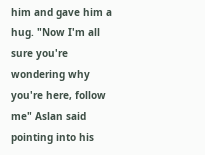him and gave him a hug. "Now I'm all sure you're wondering why you're here, follow me" Aslan said pointing into his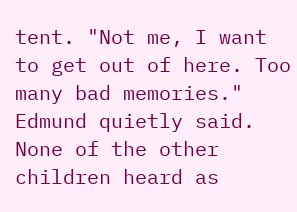tent. "Not me, I want to get out of here. Too many bad memories." Edmund quietly said. None of the other children heard as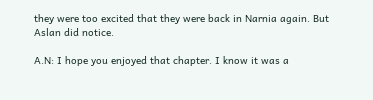they were too excited that they were back in Narnia again. But Aslan did notice.

A.N: I hope you enjoyed that chapter. I know it was a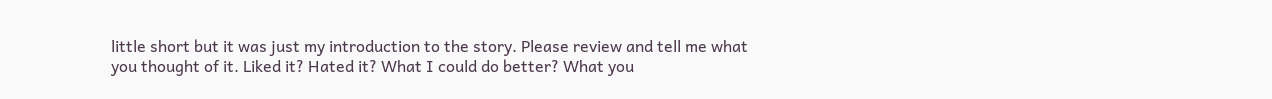little short but it was just my introduction to the story. Please review and tell me what you thought of it. Liked it? Hated it? What I could do better? What you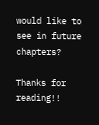would like to see in future chapters?

Thanks for reading!!